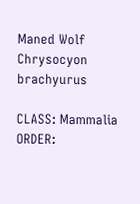Maned Wolf
Chrysocyon brachyurus

CLASS: Mammalia
ORDER: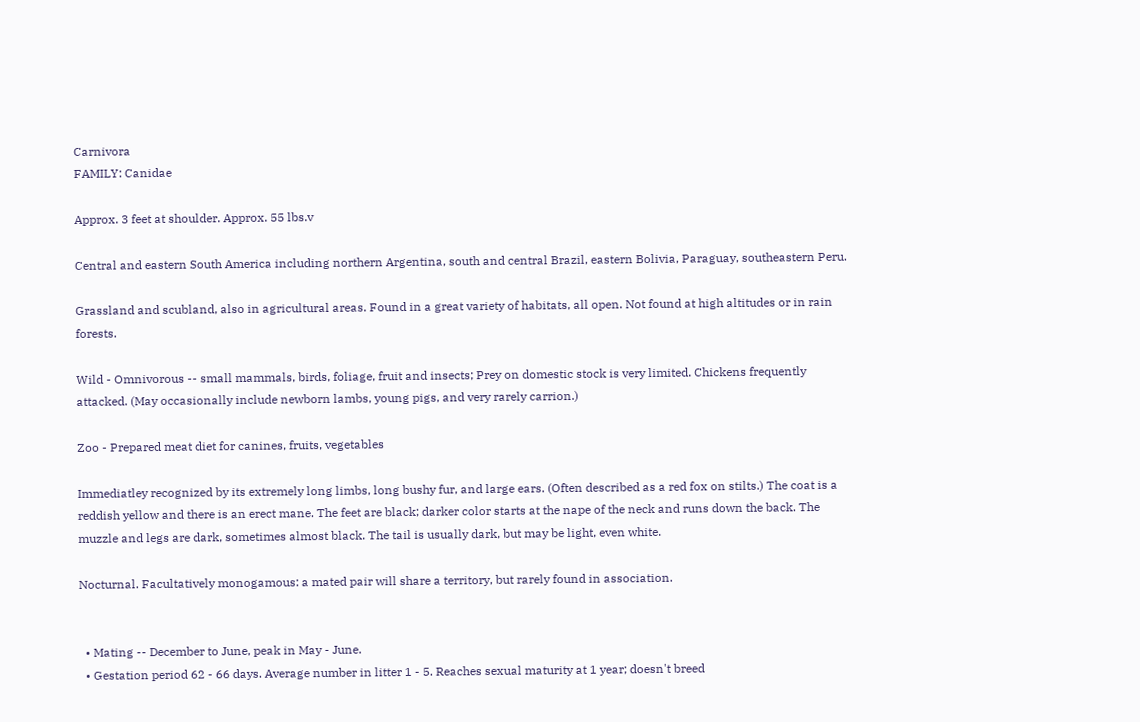Carnivora
FAMILY: Canidae

Approx. 3 feet at shoulder. Approx. 55 lbs.v

Central and eastern South America including northern Argentina, south and central Brazil, eastern Bolivia, Paraguay, southeastern Peru.

Grassland and scubland, also in agricultural areas. Found in a great variety of habitats, all open. Not found at high altitudes or in rain forests.

Wild - Omnivorous -- small mammals, birds, foliage, fruit and insects; Prey on domestic stock is very limited. Chickens frequently attacked. (May occasionally include newborn lambs, young pigs, and very rarely carrion.)

Zoo - Prepared meat diet for canines, fruits, vegetables

Immediatley recognized by its extremely long limbs, long bushy fur, and large ears. (Often described as a red fox on stilts.) The coat is a reddish yellow and there is an erect mane. The feet are black; darker color starts at the nape of the neck and runs down the back. The muzzle and legs are dark, sometimes almost black. The tail is usually dark, but may be light, even white.

Nocturnal. Facultatively monogamous: a mated pair will share a territory, but rarely found in association.


  • Mating -- December to June, peak in May - June.
  • Gestation period 62 - 66 days. Average number in litter 1 - 5. Reaches sexual maturity at 1 year; doesn't breed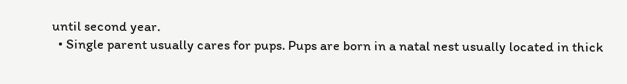until second year.
  • Single parent usually cares for pups. Pups are born in a natal nest usually located in thick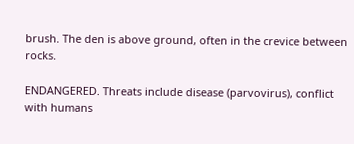brush. The den is above ground, often in the crevice between rocks.

ENDANGERED. Threats include disease (parvovirus), conflict with humans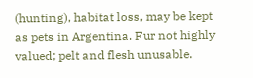(hunting), habitat loss, may be kept as pets in Argentina. Fur not highly valued; pelt and flesh unusable.